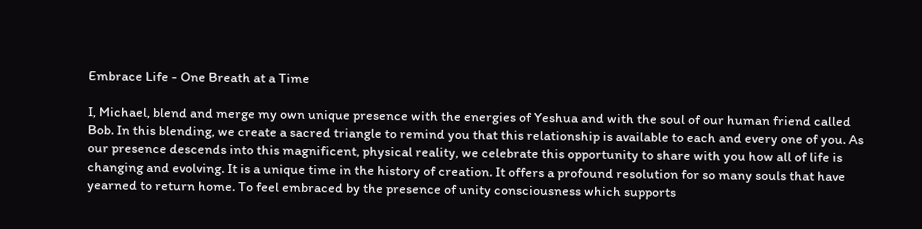Embrace Life - One Breath at a Time

I, Michael, blend and merge my own unique presence with the energies of Yeshua and with the soul of our human friend called Bob. In this blending, we create a sacred triangle to remind you that this relationship is available to each and every one of you. As our presence descends into this magnificent, physical reality, we celebrate this opportunity to share with you how all of life is changing and evolving. It is a unique time in the history of creation. It offers a profound resolution for so many souls that have yearned to return home. To feel embraced by the presence of unity consciousness which supports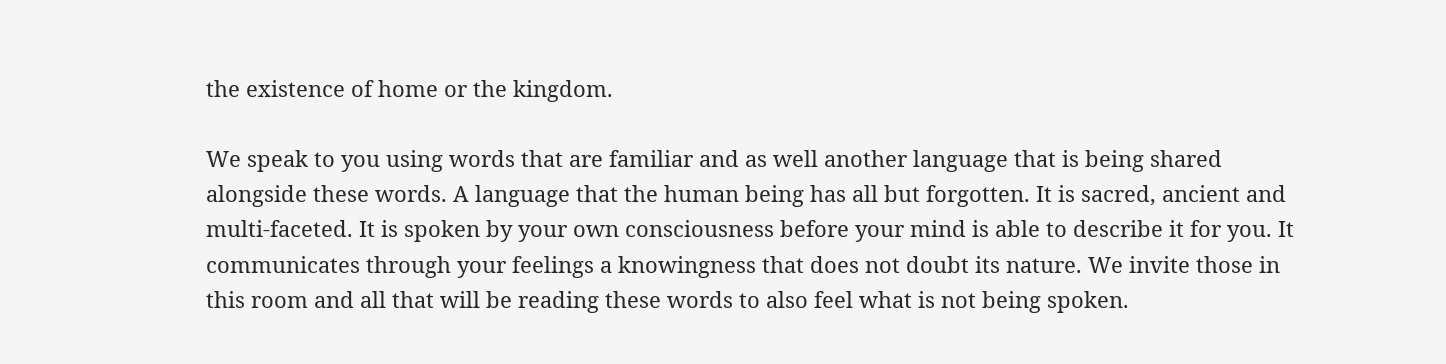the existence of home or the kingdom.

We speak to you using words that are familiar and as well another language that is being shared alongside these words. A language that the human being has all but forgotten. It is sacred, ancient and multi-faceted. It is spoken by your own consciousness before your mind is able to describe it for you. It communicates through your feelings a knowingness that does not doubt its nature. We invite those in this room and all that will be reading these words to also feel what is not being spoken.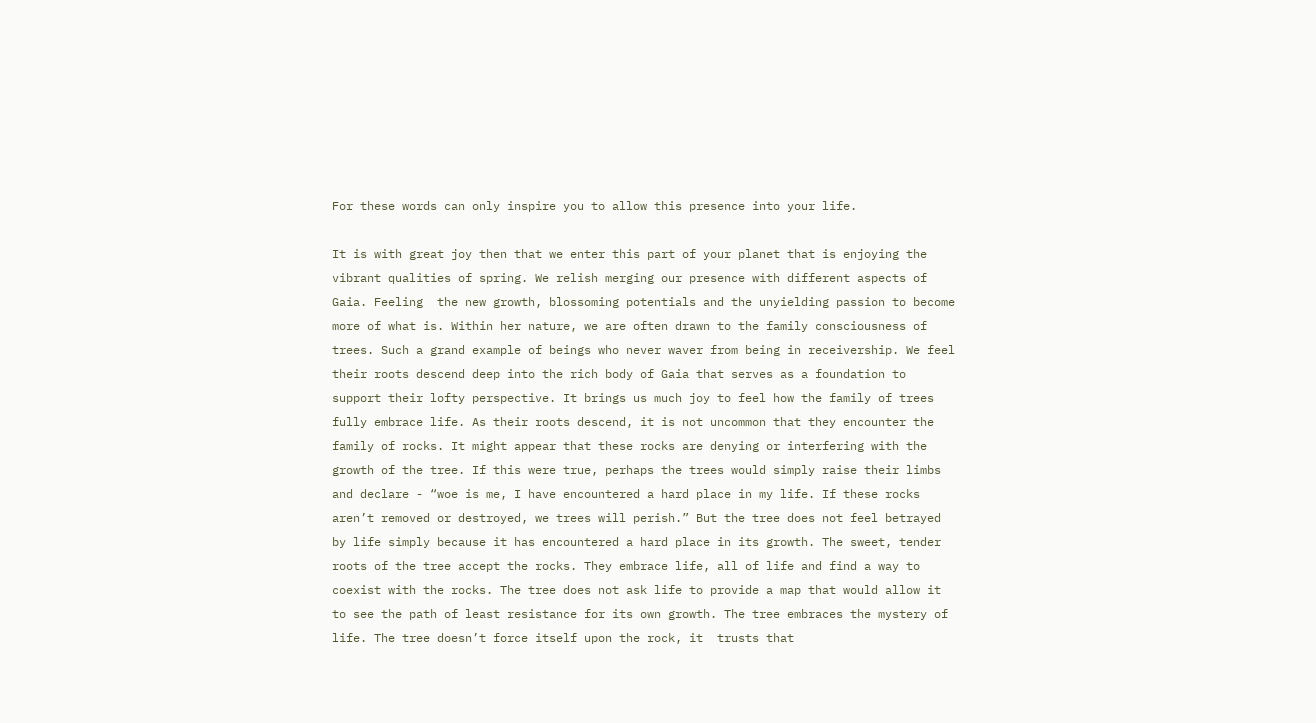For these words can only inspire you to allow this presence into your life.

It is with great joy then that we enter this part of your planet that is enjoying the vibrant qualities of spring. We relish merging our presence with different aspects of Gaia. Feeling  the new growth, blossoming potentials and the unyielding passion to become more of what is. Within her nature, we are often drawn to the family consciousness of trees. Such a grand example of beings who never waver from being in receivership. We feel their roots descend deep into the rich body of Gaia that serves as a foundation to support their lofty perspective. It brings us much joy to feel how the family of trees fully embrace life. As their roots descend, it is not uncommon that they encounter the family of rocks. It might appear that these rocks are denying or interfering with the growth of the tree. If this were true, perhaps the trees would simply raise their limbs and declare - “woe is me, I have encountered a hard place in my life. If these rocks aren’t removed or destroyed, we trees will perish.” But the tree does not feel betrayed by life simply because it has encountered a hard place in its growth. The sweet, tender roots of the tree accept the rocks. They embrace life, all of life and find a way to coexist with the rocks. The tree does not ask life to provide a map that would allow it to see the path of least resistance for its own growth. The tree embraces the mystery of life. The tree doesn’t force itself upon the rock, it  trusts that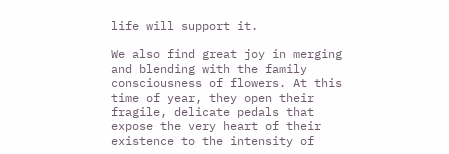life will support it.

We also find great joy in merging and blending with the family consciousness of flowers. At this time of year, they open their fragile, delicate pedals that expose the very heart of their existence to the intensity of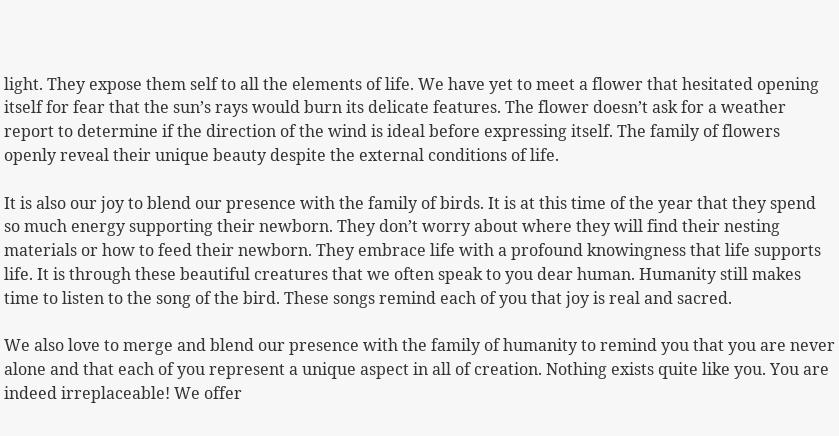light. They expose them self to all the elements of life. We have yet to meet a flower that hesitated opening itself for fear that the sun’s rays would burn its delicate features. The flower doesn’t ask for a weather report to determine if the direction of the wind is ideal before expressing itself. The family of flowers openly reveal their unique beauty despite the external conditions of life.

It is also our joy to blend our presence with the family of birds. It is at this time of the year that they spend so much energy supporting their newborn. They don’t worry about where they will find their nesting materials or how to feed their newborn. They embrace life with a profound knowingness that life supports life. It is through these beautiful creatures that we often speak to you dear human. Humanity still makes time to listen to the song of the bird. These songs remind each of you that joy is real and sacred.

We also love to merge and blend our presence with the family of humanity to remind you that you are never alone and that each of you represent a unique aspect in all of creation. Nothing exists quite like you. You are indeed irreplaceable! We offer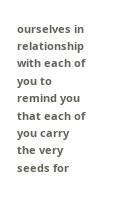ourselves in relationship with each of you to remind you that each of you carry the very seeds for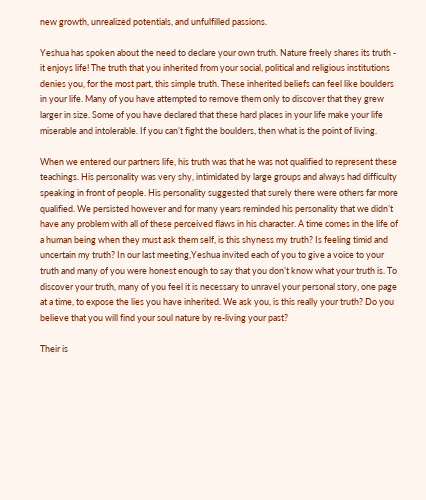new growth, unrealized potentials, and unfulfilled passions.

Yeshua has spoken about the need to declare your own truth. Nature freely shares its truth - it enjoys life! The truth that you inherited from your social, political and religious institutions denies you, for the most part, this simple truth. These inherited beliefs can feel like boulders in your life. Many of you have attempted to remove them only to discover that they grew larger in size. Some of you have declared that these hard places in your life make your life miserable and intolerable. If you can’t fight the boulders, then what is the point of living.

When we entered our partners life, his truth was that he was not qualified to represent these teachings. His personality was very shy, intimidated by large groups and always had difficulty speaking in front of people. His personality suggested that surely there were others far more qualified. We persisted however and for many years reminded his personality that we didn’t have any problem with all of these perceived flaws in his character. A time comes in the life of a human being when they must ask them self, is this shyness my truth? Is feeling timid and uncertain my truth? In our last meeting,Yeshua invited each of you to give a voice to your truth and many of you were honest enough to say that you don’t know what your truth is. To discover your truth, many of you feel it is necessary to unravel your personal story, one page at a time, to expose the lies you have inherited. We ask you, is this really your truth? Do you believe that you will find your soul nature by re-living your past?

Their is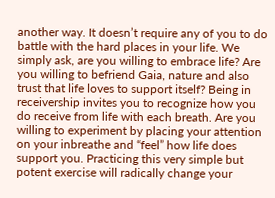another way. It doesn’t require any of you to do battle with the hard places in your life. We simply ask, are you willing to embrace life? Are you willing to befriend Gaia, nature and also trust that life loves to support itself? Being in receivership invites you to recognize how you do receive from life with each breath. Are you willing to experiment by placing your attention on your inbreathe and “feel” how life does support you. Practicing this very simple but potent exercise will radically change your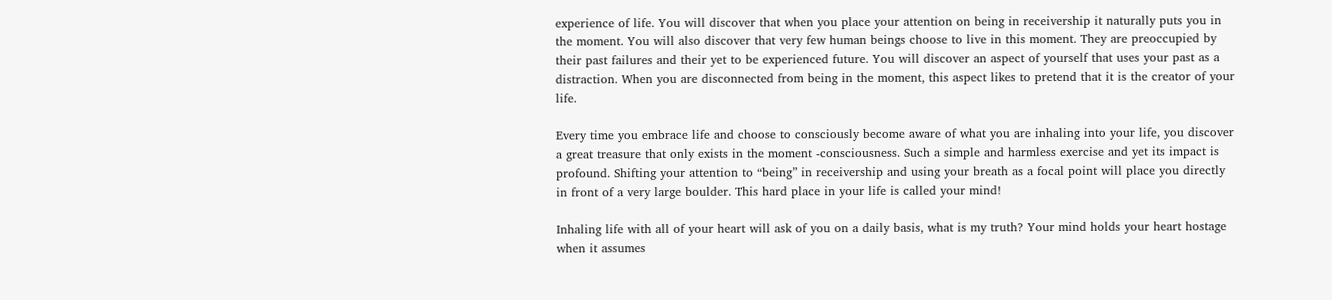experience of life. You will discover that when you place your attention on being in receivership it naturally puts you in the moment. You will also discover that very few human beings choose to live in this moment. They are preoccupied by their past failures and their yet to be experienced future. You will discover an aspect of yourself that uses your past as a distraction. When you are disconnected from being in the moment, this aspect likes to pretend that it is the creator of your life.

Every time you embrace life and choose to consciously become aware of what you are inhaling into your life, you discover a great treasure that only exists in the moment -consciousness. Such a simple and harmless exercise and yet its impact is profound. Shifting your attention to “being” in receivership and using your breath as a focal point will place you directly in front of a very large boulder. This hard place in your life is called your mind!

Inhaling life with all of your heart will ask of you on a daily basis, what is my truth? Your mind holds your heart hostage when it assumes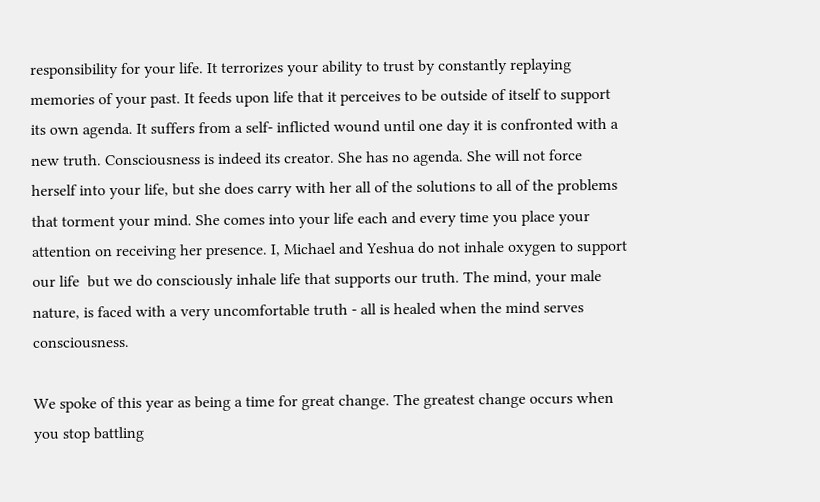responsibility for your life. It terrorizes your ability to trust by constantly replaying memories of your past. It feeds upon life that it perceives to be outside of itself to support its own agenda. It suffers from a self- inflicted wound until one day it is confronted with a new truth. Consciousness is indeed its creator. She has no agenda. She will not force herself into your life, but she does carry with her all of the solutions to all of the problems that torment your mind. She comes into your life each and every time you place your attention on receiving her presence. I, Michael and Yeshua do not inhale oxygen to support our life  but we do consciously inhale life that supports our truth. The mind, your male nature, is faced with a very uncomfortable truth - all is healed when the mind serves consciousness.

We spoke of this year as being a time for great change. The greatest change occurs when you stop battling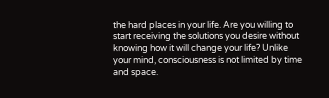the hard places in your life. Are you willing to start receiving the solutions you desire without knowing how it will change your life? Unlike your mind, consciousness is not limited by time and space.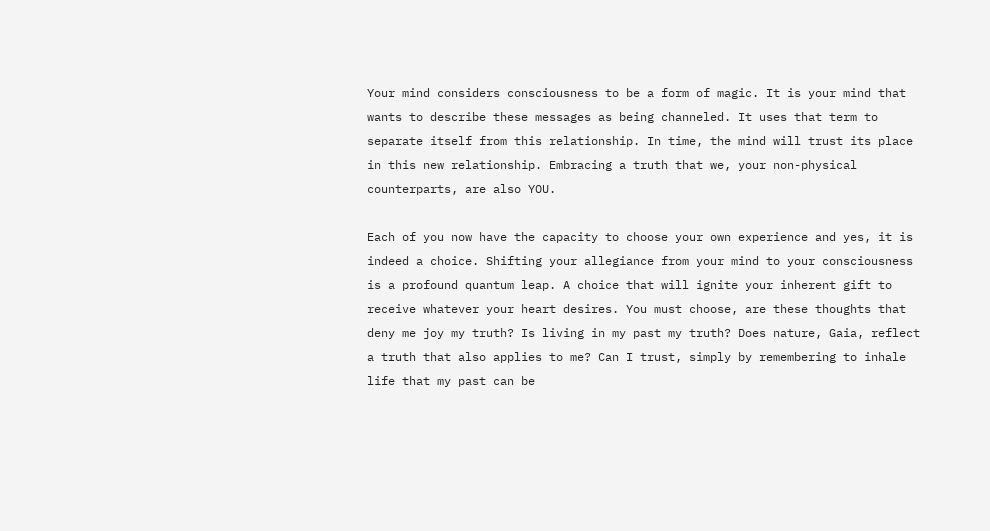Your mind considers consciousness to be a form of magic. It is your mind that wants to describe these messages as being channeled. It uses that term to separate itself from this relationship. In time, the mind will trust its place in this new relationship. Embracing a truth that we, your non-physical counterparts, are also YOU.

Each of you now have the capacity to choose your own experience and yes, it is indeed a choice. Shifting your allegiance from your mind to your consciousness is a profound quantum leap. A choice that will ignite your inherent gift to receive whatever your heart desires. You must choose, are these thoughts that deny me joy my truth? Is living in my past my truth? Does nature, Gaia, reflect a truth that also applies to me? Can I trust, simply by remembering to inhale life that my past can be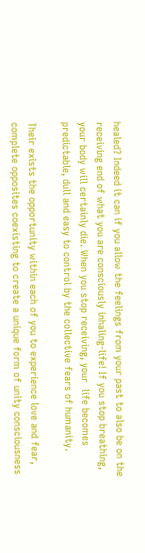healed? Indeed it can if you allow the feelings from your past to also be on the receiving end of what you are consciously inhaling-life! If you stop breathing, your body will certainly die. When you stop receiving, your  life becomes predictable, dull and easy to control by the collective fears of humanity.

Their exists the opportunity within each of you to experience love and fear, complete opposites coexisting to create a unique form of unity consciousness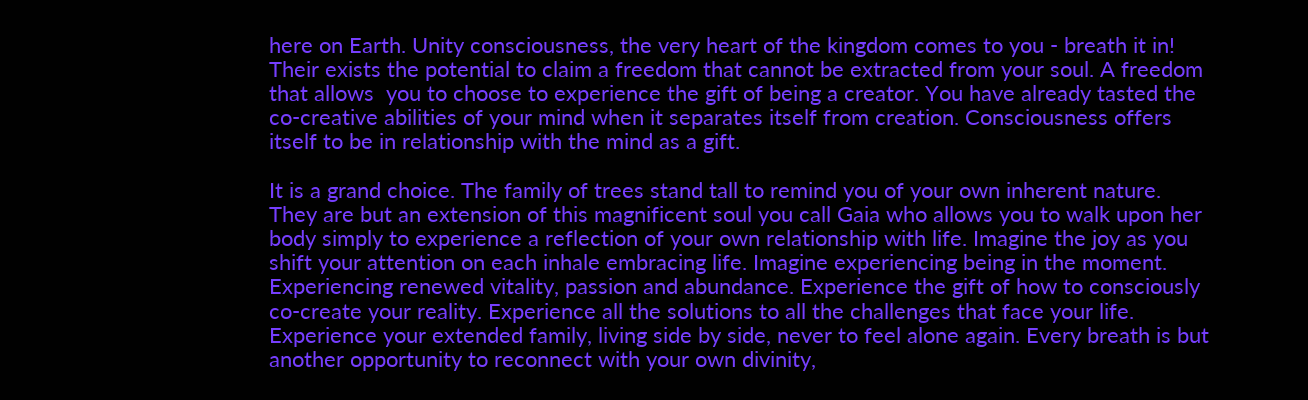here on Earth. Unity consciousness, the very heart of the kingdom comes to you - breath it in! Their exists the potential to claim a freedom that cannot be extracted from your soul. A freedom that allows  you to choose to experience the gift of being a creator. You have already tasted the co-creative abilities of your mind when it separates itself from creation. Consciousness offers itself to be in relationship with the mind as a gift.

It is a grand choice. The family of trees stand tall to remind you of your own inherent nature. They are but an extension of this magnificent soul you call Gaia who allows you to walk upon her body simply to experience a reflection of your own relationship with life. Imagine the joy as you shift your attention on each inhale embracing life. Imagine experiencing being in the moment. Experiencing renewed vitality, passion and abundance. Experience the gift of how to consciously co-create your reality. Experience all the solutions to all the challenges that face your life. Experience your extended family, living side by side, never to feel alone again. Every breath is but another opportunity to reconnect with your own divinity,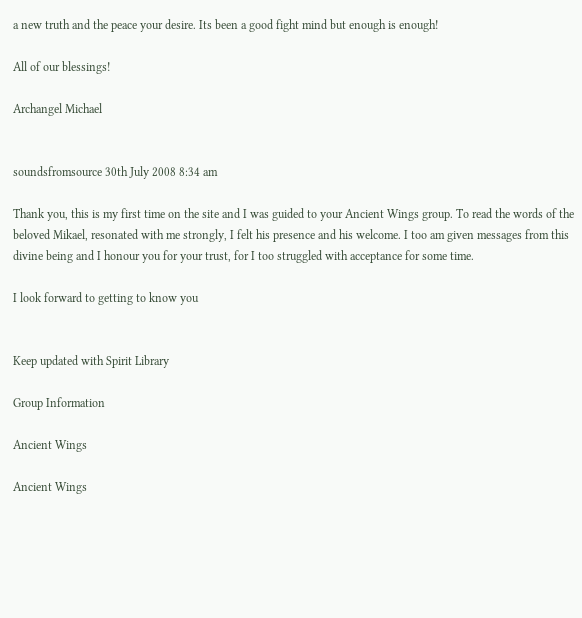a new truth and the peace your desire. Its been a good fight mind but enough is enough!

All of our blessings!

Archangel Michael


soundsfromsource 30th July 2008 8:34 am

Thank you, this is my first time on the site and I was guided to your Ancient Wings group. To read the words of the beloved Mikael, resonated with me strongly, I felt his presence and his welcome. I too am given messages from this divine being and I honour you for your trust, for I too struggled with acceptance for some time.

I look forward to getting to know you


Keep updated with Spirit Library

Group Information

Ancient Wings

Ancient Wings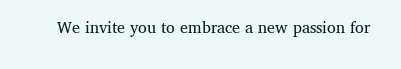We invite you to embrace a new passion for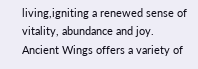living,igniting a renewed sense of vitality, abundance and joy. Ancient Wings offers a variety of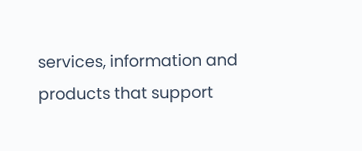services, information and products that support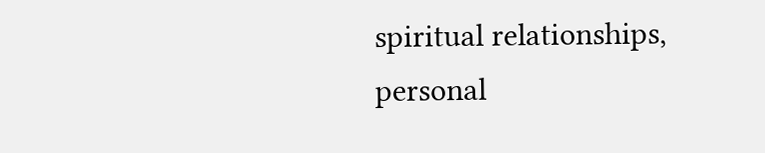spiritual relationships, personal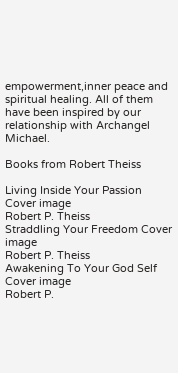empowerment,inner peace and spiritual healing. All of them have been inspired by our relationship with Archangel Michael.

Books from Robert Theiss

Living Inside Your Passion Cover image
Robert P. Theiss
Straddling Your Freedom Cover image
Robert P. Theiss
Awakening To Your God Self Cover image
Robert P.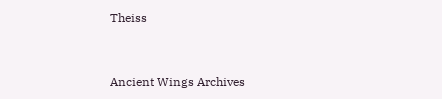Theiss


Ancient Wings Archives